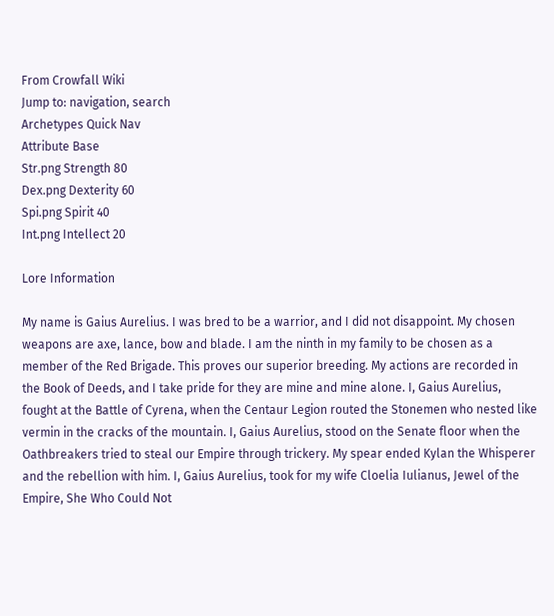From Crowfall Wiki
Jump to: navigation, search
Archetypes Quick Nav
Attribute Base
Str.png Strength 80
Dex.png Dexterity 60
Spi.png Spirit 40
Int.png Intellect 20

Lore Information

My name is Gaius Aurelius. I was bred to be a warrior, and I did not disappoint. My chosen weapons are axe, lance, bow and blade. I am the ninth in my family to be chosen as a member of the Red Brigade. This proves our superior breeding. My actions are recorded in the Book of Deeds, and I take pride for they are mine and mine alone. I, Gaius Aurelius, fought at the Battle of Cyrena, when the Centaur Legion routed the Stonemen who nested like vermin in the cracks of the mountain. I, Gaius Aurelius, stood on the Senate floor when the Oathbreakers tried to steal our Empire through trickery. My spear ended Kylan the Whisperer and the rebellion with him. I, Gaius Aurelius, took for my wife Cloelia Iulianus, Jewel of the Empire, She Who Could Not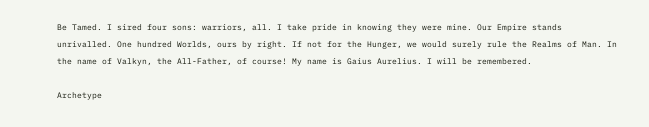Be Tamed. I sired four sons: warriors, all. I take pride in knowing they were mine. Our Empire stands unrivalled. One hundred Worlds, ours by right. If not for the Hunger, we would surely rule the Realms of Man. In the name of Valkyn, the All-Father, of course! My name is Gaius Aurelius. I will be remembered.

Archetype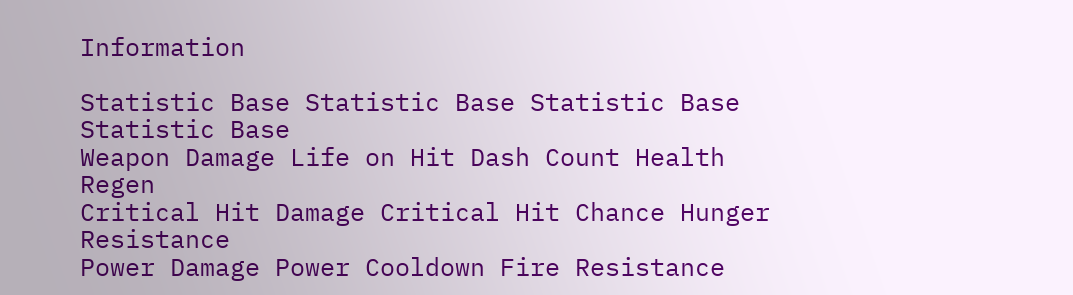Information

Statistic Base Statistic Base Statistic Base Statistic Base
Weapon Damage Life on Hit Dash Count Health Regen
Critical Hit Damage Critical Hit Chance Hunger Resistance
Power Damage Power Cooldown Fire Resistance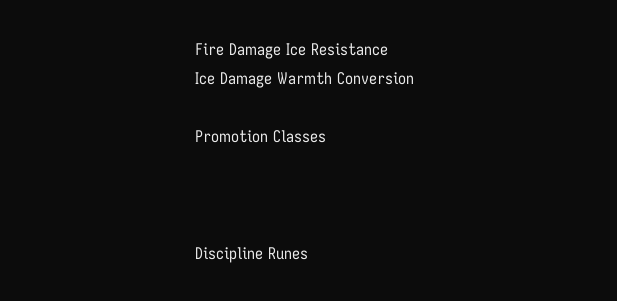Fire Damage Ice Resistance
Ice Damage Warmth Conversion

Promotion Classes



Discipline Runes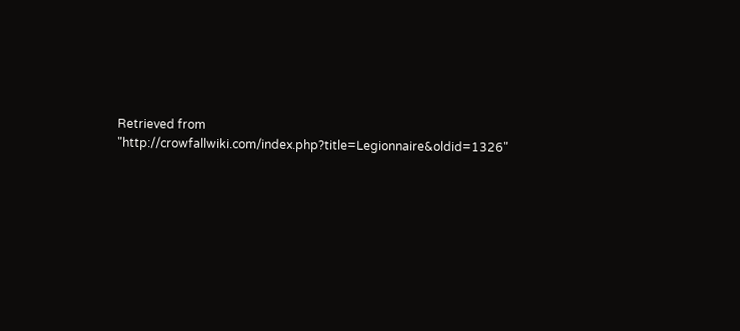Retrieved from "http://crowfallwiki.com/index.php?title=Legionnaire&oldid=1326"